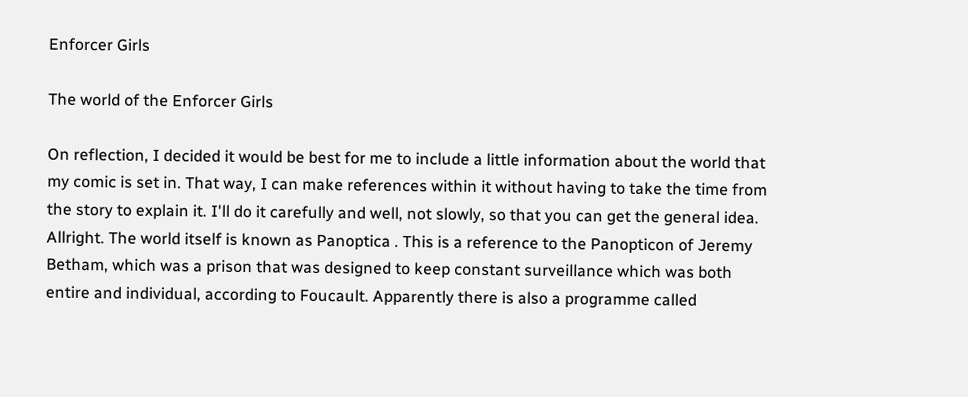Enforcer Girls

The world of the Enforcer Girls

On reflection, I decided it would be best for me to include a little information about the world that my comic is set in. That way, I can make references within it without having to take the time from the story to explain it. I'll do it carefully and well, not slowly, so that you can get the general idea. Allright. The world itself is known as Panoptica . This is a reference to the Panopticon of Jeremy Betham, which was a prison that was designed to keep constant surveillance which was both entire and individual, according to Foucault. Apparently there is also a programme called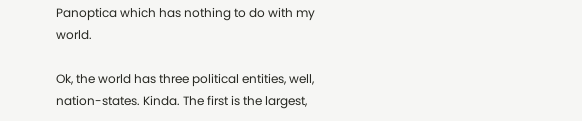Panoptica which has nothing to do with my world.

Ok, the world has three political entities, well, nation-states. Kinda. The first is the largest,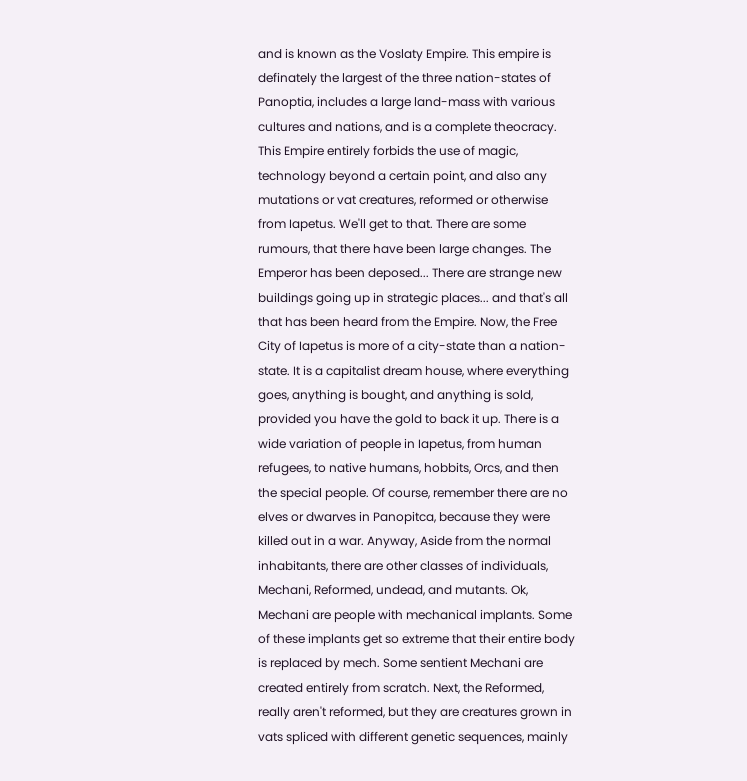and is known as the Voslaty Empire. This empire is definately the largest of the three nation-states of Panoptia, includes a large land-mass with various cultures and nations, and is a complete theocracy. This Empire entirely forbids the use of magic, technology beyond a certain point, and also any mutations or vat creatures, reformed or otherwise from Iapetus. We'll get to that. There are some rumours, that there have been large changes. The Emperor has been deposed... There are strange new buildings going up in strategic places... and that's all that has been heard from the Empire. Now, the Free City of Iapetus is more of a city-state than a nation-state. It is a capitalist dream house, where everything goes, anything is bought, and anything is sold, provided you have the gold to back it up. There is a wide variation of people in Iapetus, from human refugees, to native humans, hobbits, Orcs, and then the special people. Of course, remember there are no elves or dwarves in Panopitca, because they were killed out in a war. Anyway, Aside from the normal inhabitants, there are other classes of individuals, Mechani, Reformed, undead, and mutants. Ok, Mechani are people with mechanical implants. Some of these implants get so extreme that their entire body is replaced by mech. Some sentient Mechani are created entirely from scratch. Next, the Reformed, really aren't reformed, but they are creatures grown in vats spliced with different genetic sequences, mainly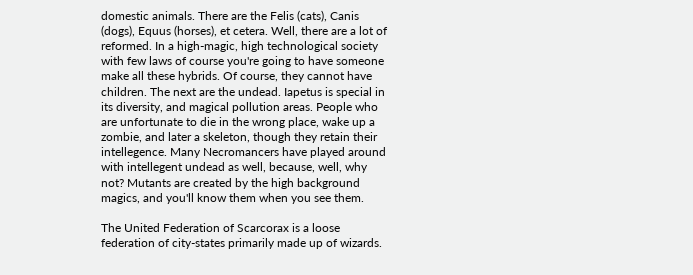domestic animals. There are the Felis (cats), Canis (dogs), Equus (horses), et cetera. Well, there are a lot of reformed. In a high-magic, high technological society with few laws of course you're going to have someone make all these hybrids. Of course, they cannot have children. The next are the undead. Iapetus is special in its diversity, and magical pollution areas. People who are unfortunate to die in the wrong place, wake up a zombie, and later a skeleton, though they retain their intellegence. Many Necromancers have played around with intellegent undead as well, because, well, why not? Mutants are created by the high background magics, and you'll know them when you see them.

The United Federation of Scarcorax is a loose federation of city-states primarily made up of wizards.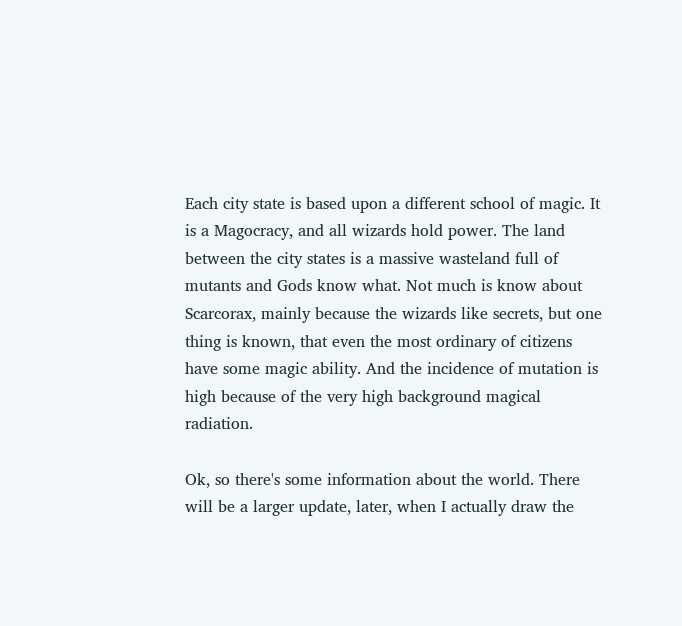Each city state is based upon a different school of magic. It is a Magocracy, and all wizards hold power. The land between the city states is a massive wasteland full of mutants and Gods know what. Not much is know about Scarcorax, mainly because the wizards like secrets, but one thing is known, that even the most ordinary of citizens have some magic ability. And the incidence of mutation is high because of the very high background magical radiation.

Ok, so there's some information about the world. There will be a larger update, later, when I actually draw the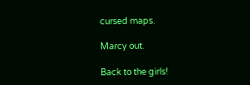cursed maps.

Marcy out.

Back to the girls!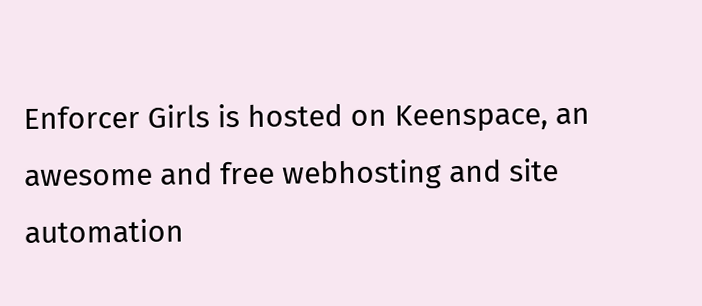Enforcer Girls is hosted on Keenspace, an awesome and free webhosting and site automation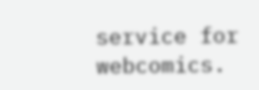service for webcomics.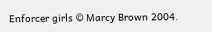Enforcer girls © Marcy Brown 2004.